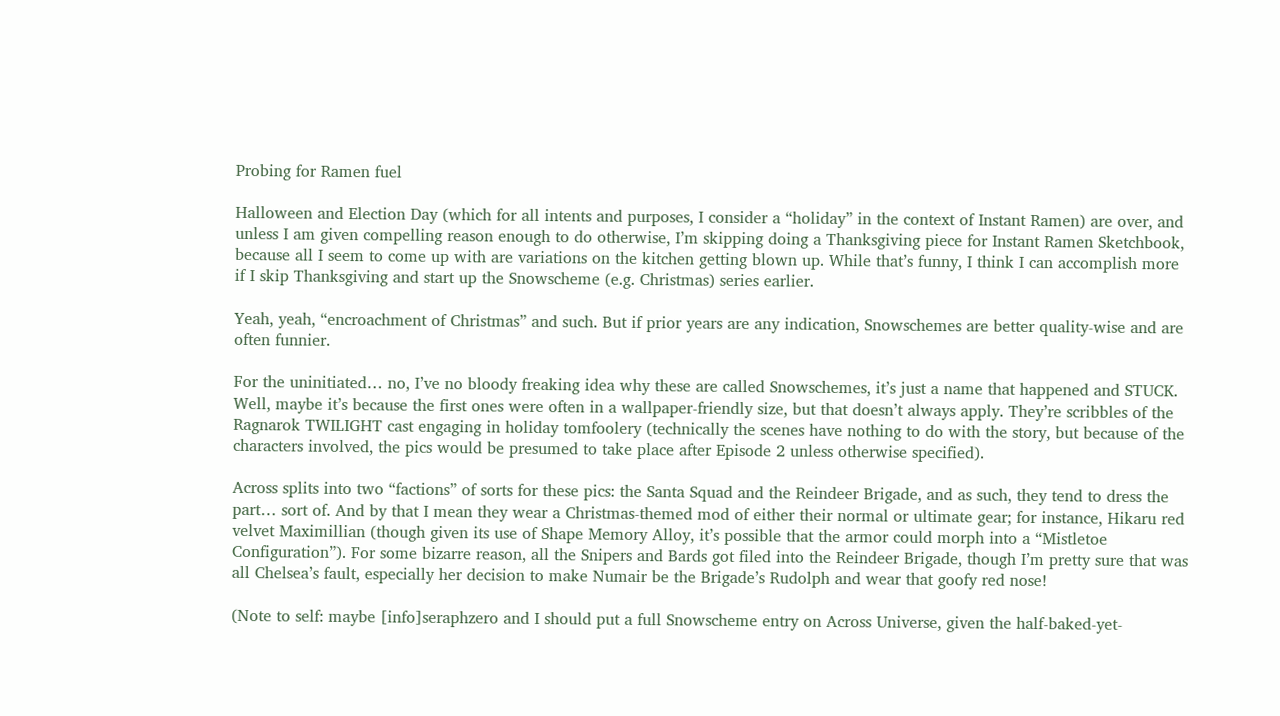Probing for Ramen fuel

Halloween and Election Day (which for all intents and purposes, I consider a “holiday” in the context of Instant Ramen) are over, and unless I am given compelling reason enough to do otherwise, I’m skipping doing a Thanksgiving piece for Instant Ramen Sketchbook, because all I seem to come up with are variations on the kitchen getting blown up. While that’s funny, I think I can accomplish more if I skip Thanksgiving and start up the Snowscheme (e.g. Christmas) series earlier.

Yeah, yeah, “encroachment of Christmas” and such. But if prior years are any indication, Snowschemes are better quality-wise and are often funnier.

For the uninitiated… no, I’ve no bloody freaking idea why these are called Snowschemes, it’s just a name that happened and STUCK. Well, maybe it’s because the first ones were often in a wallpaper-friendly size, but that doesn’t always apply. They’re scribbles of the Ragnarok TWILIGHT cast engaging in holiday tomfoolery (technically the scenes have nothing to do with the story, but because of the characters involved, the pics would be presumed to take place after Episode 2 unless otherwise specified).

Across splits into two “factions” of sorts for these pics: the Santa Squad and the Reindeer Brigade, and as such, they tend to dress the part… sort of. And by that I mean they wear a Christmas-themed mod of either their normal or ultimate gear; for instance, Hikaru red velvet Maximillian (though given its use of Shape Memory Alloy, it’s possible that the armor could morph into a “Mistletoe Configuration”). For some bizarre reason, all the Snipers and Bards got filed into the Reindeer Brigade, though I’m pretty sure that was all Chelsea’s fault, especially her decision to make Numair be the Brigade’s Rudolph and wear that goofy red nose!

(Note to self: maybe [info]seraphzero and I should put a full Snowscheme entry on Across Universe, given the half-baked-yet-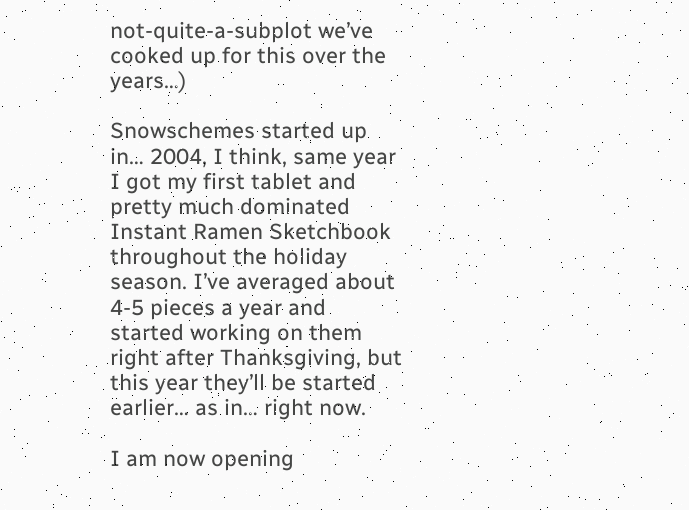not-quite-a-subplot we’ve cooked up for this over the years…)

Snowschemes started up in… 2004, I think, same year I got my first tablet and pretty much dominated Instant Ramen Sketchbook throughout the holiday season. I’ve averaged about 4-5 pieces a year and started working on them right after Thanksgiving, but this year they’ll be started earlier… as in… right now.

I am now opening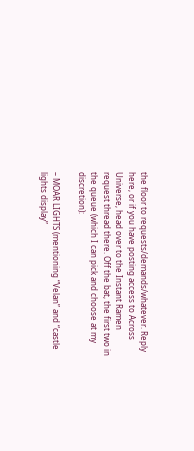the floor to requests/demands/whatever. Reply here, or if you have posting access to Across Universe, head over to the Instant Ramen request thread there. Off the bat, the first two in the queue (which I can pick and choose at my discretion):

– MOAR LIGHTS (mentioning “Velan” and “castle lights display”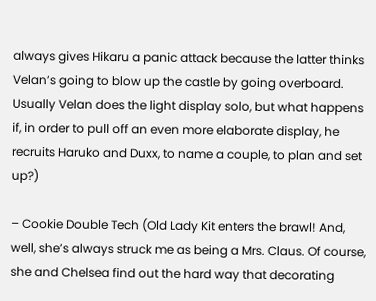always gives Hikaru a panic attack because the latter thinks Velan’s going to blow up the castle by going overboard. Usually Velan does the light display solo, but what happens if, in order to pull off an even more elaborate display, he recruits Haruko and Duxx, to name a couple, to plan and set up?)

– Cookie Double Tech (Old Lady Kit enters the brawl! And, well, she’s always struck me as being a Mrs. Claus. Of course, she and Chelsea find out the hard way that decorating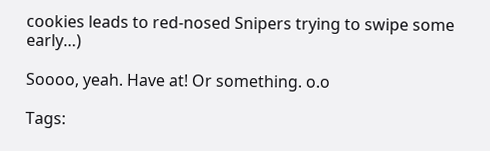cookies leads to red-nosed Snipers trying to swipe some early…)

Soooo, yeah. Have at! Or something. o.o

Tags: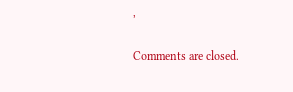,

Comments are closed.